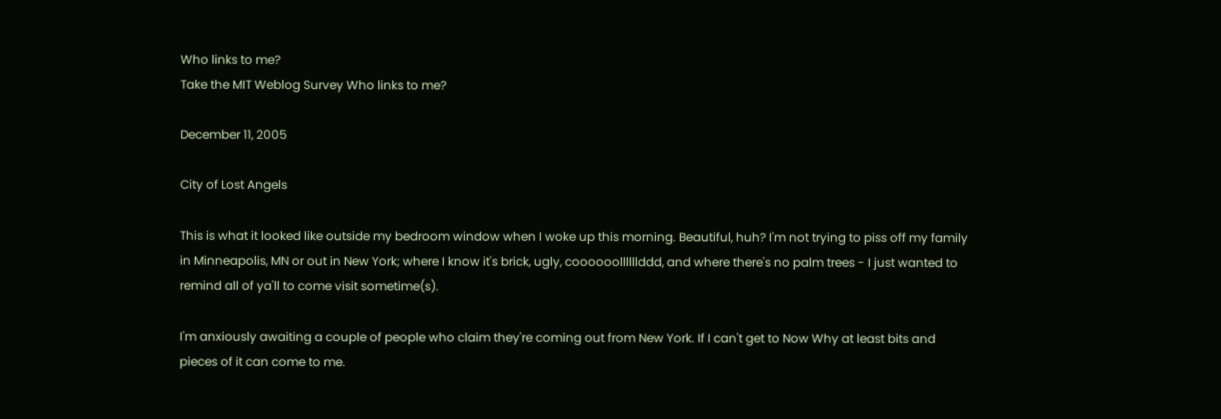Who links to me?
Take the MIT Weblog Survey Who links to me?

December 11, 2005

City of Lost Angels

This is what it looked like outside my bedroom window when I woke up this morning. Beautiful, huh? I'm not trying to piss off my family in Minneapolis, MN or out in New York; where I know it's brick, ugly, coooooollllllddd, and where there's no palm trees - I just wanted to remind all of ya'll to come visit sometime(s).

I'm anxiously awaiting a couple of people who claim they're coming out from New York. If I can't get to Now Why at least bits and pieces of it can come to me.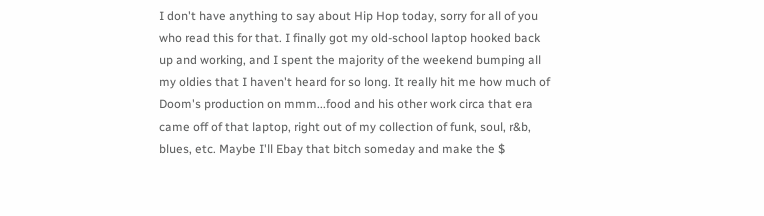I don't have anything to say about Hip Hop today, sorry for all of you who read this for that. I finally got my old-school laptop hooked back up and working, and I spent the majority of the weekend bumping all my oldies that I haven't heard for so long. It really hit me how much of Doom's production on mmm...food and his other work circa that era came off of that laptop, right out of my collection of funk, soul, r&b, blues, etc. Maybe I'll Ebay that bitch someday and make the $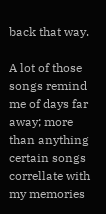back that way.

A lot of those songs remind me of days far away; more than anything certain songs correllate with my memories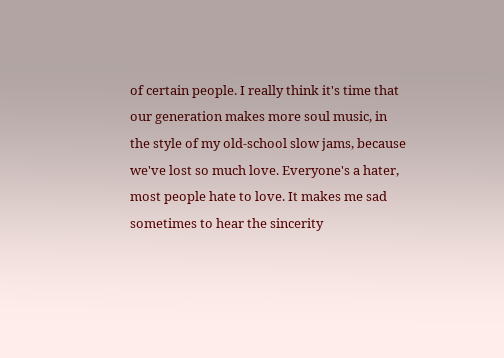of certain people. I really think it's time that our generation makes more soul music, in the style of my old-school slow jams, because we've lost so much love. Everyone's a hater, most people hate to love. It makes me sad sometimes to hear the sincerity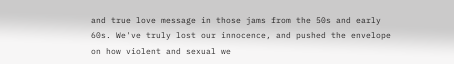and true love message in those jams from the 50s and early 60s. We've truly lost our innocence, and pushed the envelope on how violent and sexual we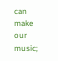can make our music;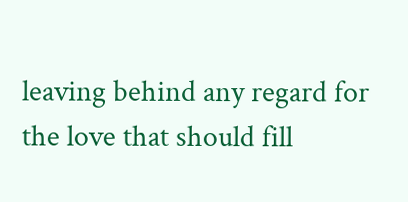leaving behind any regard for the love that should fill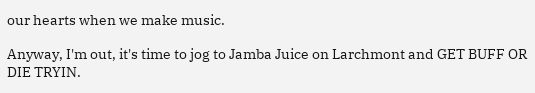our hearts when we make music.

Anyway, I'm out, it's time to jog to Jamba Juice on Larchmont and GET BUFF OR DIE TRYIN.